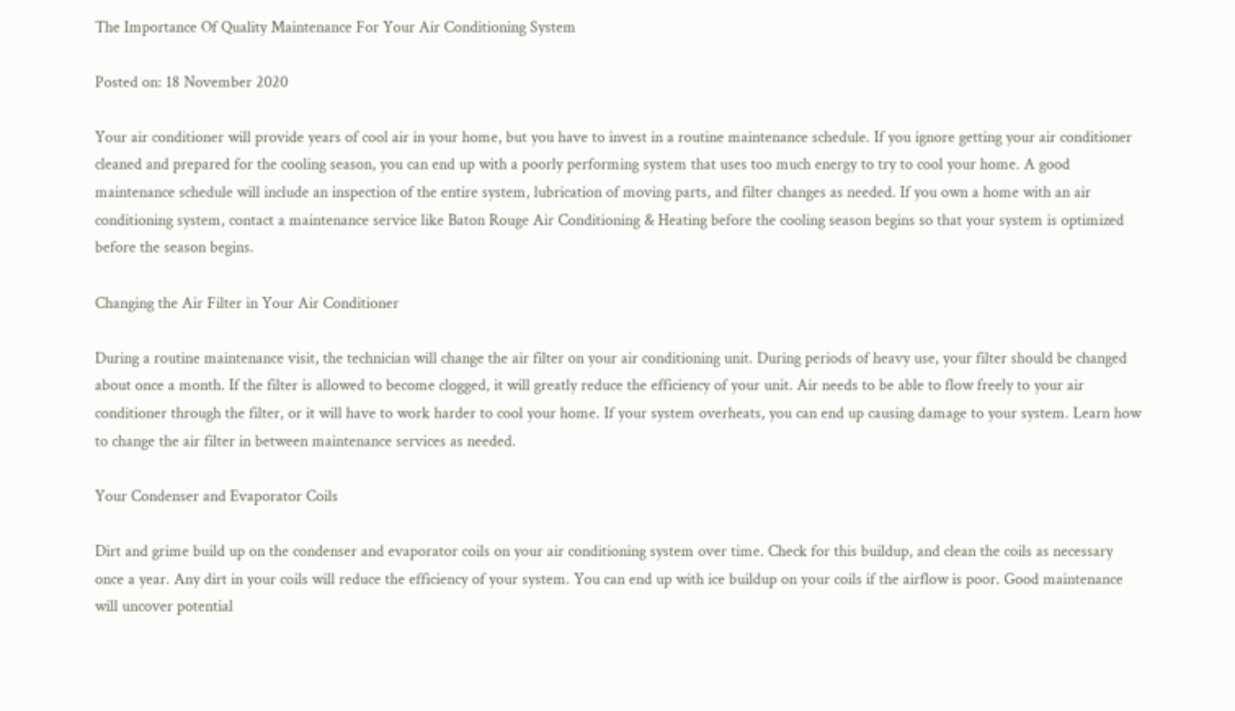The Importance Of Quality Maintenance For Your Air Conditioning System

Posted on: 18 November 2020

Your air conditioner will provide years of cool air in your home, but you have to invest in a routine maintenance schedule. If you ignore getting your air conditioner cleaned and prepared for the cooling season, you can end up with a poorly performing system that uses too much energy to try to cool your home. A good maintenance schedule will include an inspection of the entire system, lubrication of moving parts, and filter changes as needed. If you own a home with an air conditioning system, contact a maintenance service like Baton Rouge Air Conditioning & Heating before the cooling season begins so that your system is optimized before the season begins.

Changing the Air Filter in Your Air Conditioner

During a routine maintenance visit, the technician will change the air filter on your air conditioning unit. During periods of heavy use, your filter should be changed about once a month. If the filter is allowed to become clogged, it will greatly reduce the efficiency of your unit. Air needs to be able to flow freely to your air conditioner through the filter, or it will have to work harder to cool your home. If your system overheats, you can end up causing damage to your system. Learn how to change the air filter in between maintenance services as needed.

Your Condenser and Evaporator Coils

Dirt and grime build up on the condenser and evaporator coils on your air conditioning system over time. Check for this buildup, and clean the coils as necessary once a year. Any dirt in your coils will reduce the efficiency of your system. You can end up with ice buildup on your coils if the airflow is poor. Good maintenance will uncover potential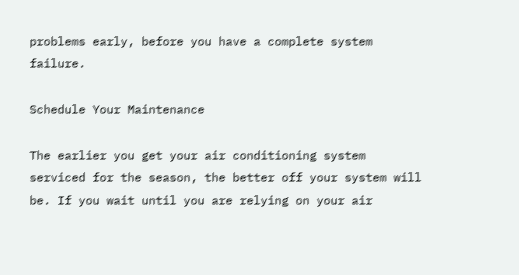problems early, before you have a complete system failure.

Schedule Your Maintenance

The earlier you get your air conditioning system serviced for the season, the better off your system will be. If you wait until you are relying on your air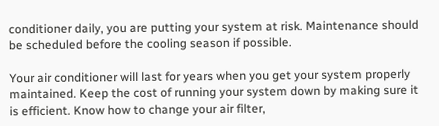conditioner daily, you are putting your system at risk. Maintenance should be scheduled before the cooling season if possible.

Your air conditioner will last for years when you get your system properly maintained. Keep the cost of running your system down by making sure it is efficient. Know how to change your air filter,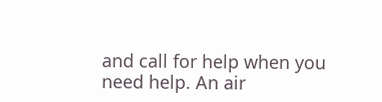and call for help when you need help. An air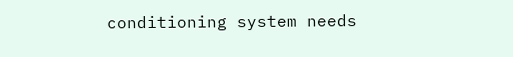conditioning system needs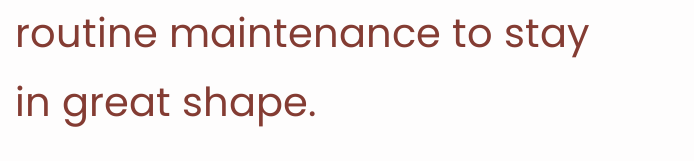routine maintenance to stay in great shape.